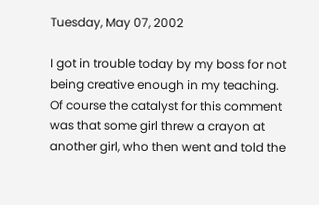Tuesday, May 07, 2002

I got in trouble today by my boss for not being creative enough in my teaching. Of course the catalyst for this comment was that some girl threw a crayon at another girl, who then went and told the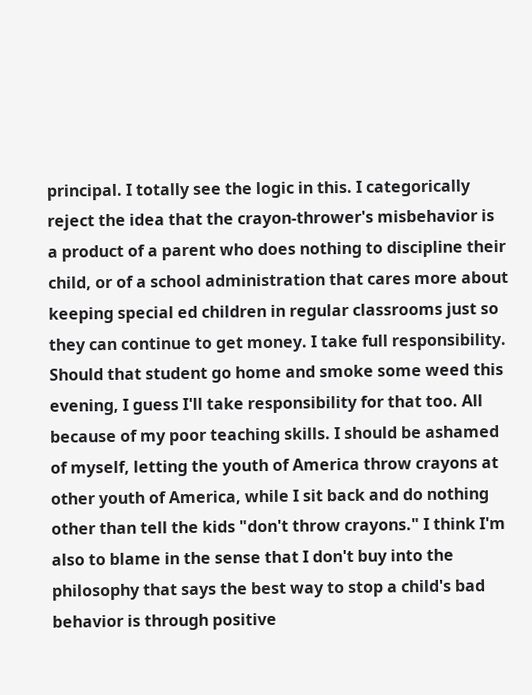principal. I totally see the logic in this. I categorically reject the idea that the crayon-thrower's misbehavior is a product of a parent who does nothing to discipline their child, or of a school administration that cares more about keeping special ed children in regular classrooms just so they can continue to get money. I take full responsibility. Should that student go home and smoke some weed this evening, I guess I'll take responsibility for that too. All because of my poor teaching skills. I should be ashamed of myself, letting the youth of America throw crayons at other youth of America, while I sit back and do nothing other than tell the kids "don't throw crayons." I think I'm also to blame in the sense that I don't buy into the philosophy that says the best way to stop a child's bad behavior is through positive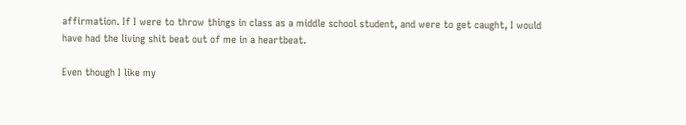affirmation. If I were to throw things in class as a middle school student, and were to get caught, I would have had the living shit beat out of me in a heartbeat.

Even though I like my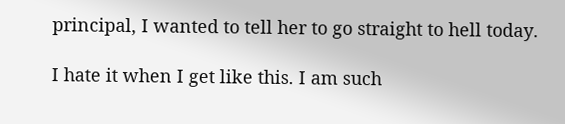principal, I wanted to tell her to go straight to hell today.

I hate it when I get like this. I am such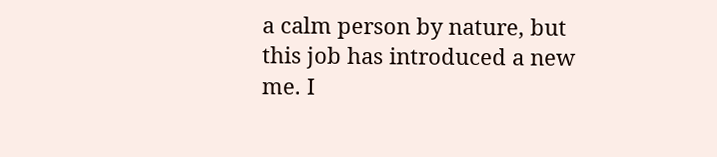a calm person by nature, but this job has introduced a new me. I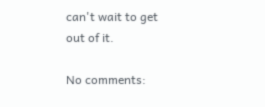can't wait to get out of it.

No comments: